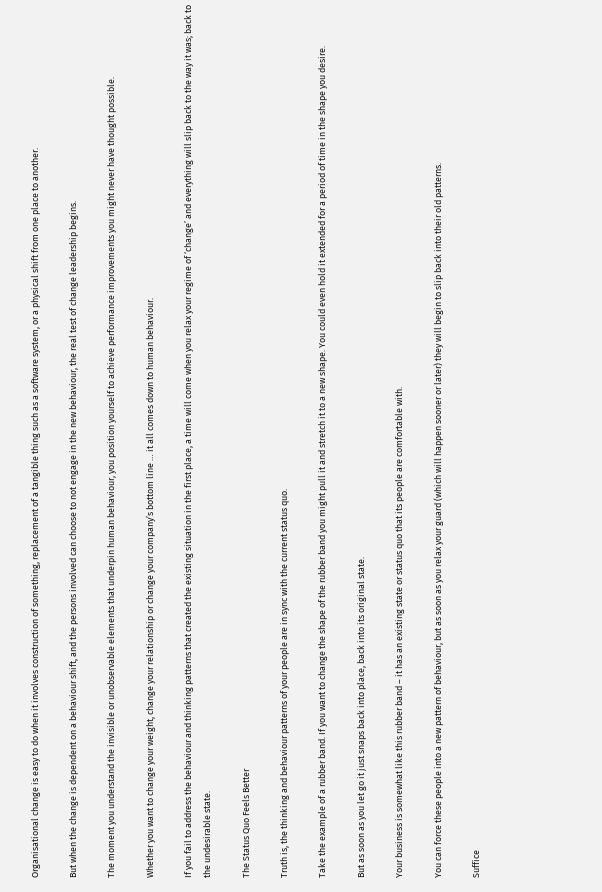Organisational change is easy to do when it involves construction of something, replacement of a tangible thing such as a software system, or a physical shift from one place to another.

But when the change is dependent on a behaviour shift, and the persons involved can choose to not engage in the new behaviour, the real test of change leadership begins.

The moment you understand the invisible or unobservable elements that underpin human behaviour, you position yourself to achieve performance improvements you might never have thought possible.

Whether you want to change your weight, change your relationship or change your company’s bottom line … it all comes down to human behaviour.

If you fail to address the behaviour and thinking patterns that created the existing situation in the first place, a time will come when you relax your regime of ‘change’ and everything will slip back to the way it was; back to the undesirable state.

The Status Quo Feels Better

Truth is, the thinking and behaviour patterns of your people are in sync with the current status quo.

Take the example of a rubber band. If you want to change the shape of the rubber band you might pull it and stretch it to a new shape. You could even hold it extended for a period of time in the shape you desire.

But as soon as you let go it just snaps back into place, back into its original state.

Your business is somewhat like this rubber band – it has an existing state or status quo that its people are comfortable with.

You can force these people into a new pattern of behaviour, but as soon as you relax your guard (which will happen sooner or later) they will begin to slip back into their old patterns.

Suffice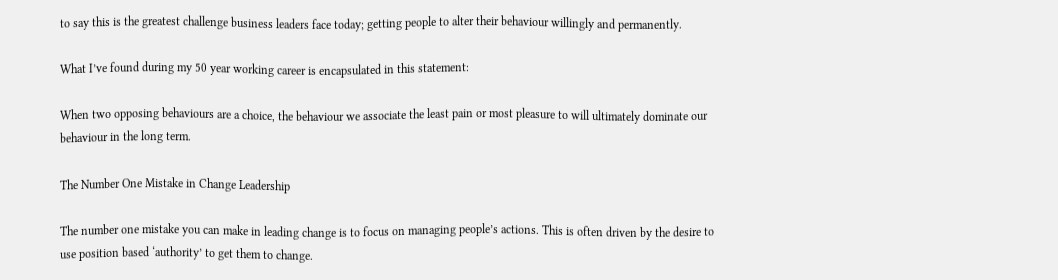to say this is the greatest challenge business leaders face today; getting people to alter their behaviour willingly and permanently.

What I’ve found during my 50 year working career is encapsulated in this statement:

When two opposing behaviours are a choice, the behaviour we associate the least pain or most pleasure to will ultimately dominate our behaviour in the long term.

The Number One Mistake in Change Leadership

The number one mistake you can make in leading change is to focus on managing people’s actions. This is often driven by the desire to use position based ‘authority’ to get them to change.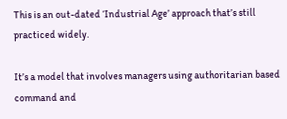This is an out-dated ‘Industrial Age’ approach that’s still practiced widely.

It’s a model that involves managers using authoritarian based command and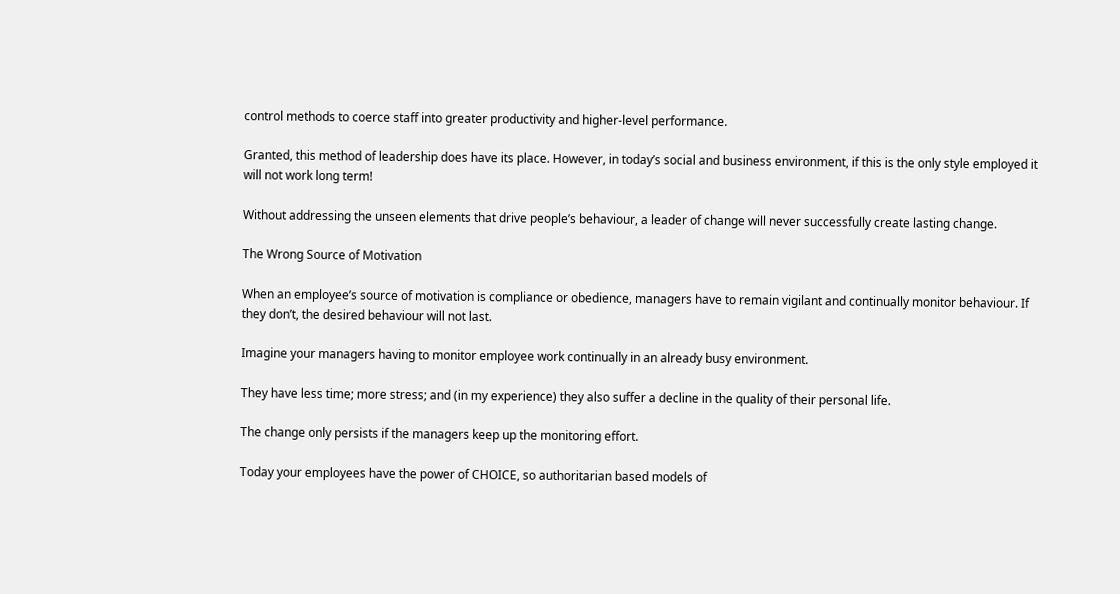control methods to coerce staff into greater productivity and higher-level performance.

Granted, this method of leadership does have its place. However, in today’s social and business environment, if this is the only style employed it will not work long term!

Without addressing the unseen elements that drive people’s behaviour, a leader of change will never successfully create lasting change.

The Wrong Source of Motivation

When an employee’s source of motivation is compliance or obedience, managers have to remain vigilant and continually monitor behaviour. If they don’t, the desired behaviour will not last.

Imagine your managers having to monitor employee work continually in an already busy environment.

They have less time; more stress; and (in my experience) they also suffer a decline in the quality of their personal life.

The change only persists if the managers keep up the monitoring effort.

Today your employees have the power of CHOICE, so authoritarian based models of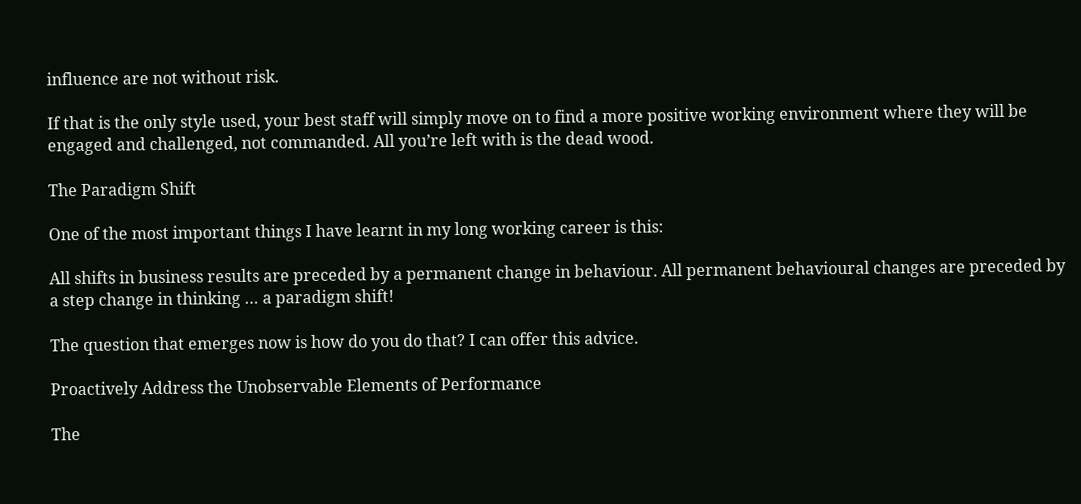influence are not without risk.

If that is the only style used, your best staff will simply move on to find a more positive working environment where they will be engaged and challenged, not commanded. All you’re left with is the dead wood.

The Paradigm Shift

One of the most important things I have learnt in my long working career is this:

All shifts in business results are preceded by a permanent change in behaviour. All permanent behavioural changes are preceded by a step change in thinking … a paradigm shift!

The question that emerges now is how do you do that? I can offer this advice.

Proactively Address the Unobservable Elements of Performance

The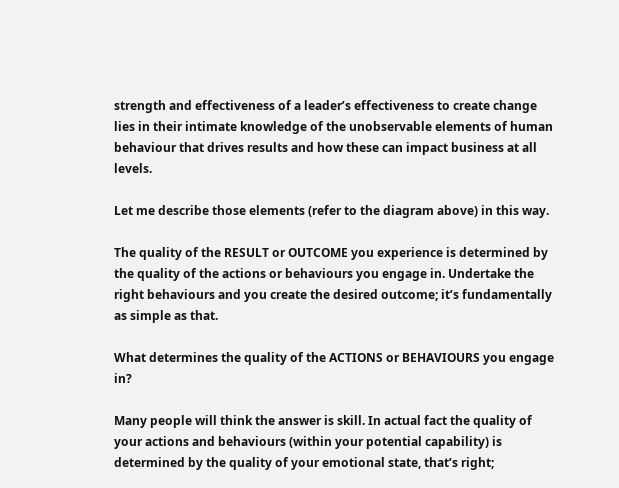strength and effectiveness of a leader’s effectiveness to create change lies in their intimate knowledge of the unobservable elements of human behaviour that drives results and how these can impact business at all levels.

Let me describe those elements (refer to the diagram above) in this way.

The quality of the RESULT or OUTCOME you experience is determined by the quality of the actions or behaviours you engage in. Undertake the right behaviours and you create the desired outcome; it’s fundamentally as simple as that.

What determines the quality of the ACTIONS or BEHAVIOURS you engage in?

Many people will think the answer is skill. In actual fact the quality of your actions and behaviours (within your potential capability) is determined by the quality of your emotional state, that’s right;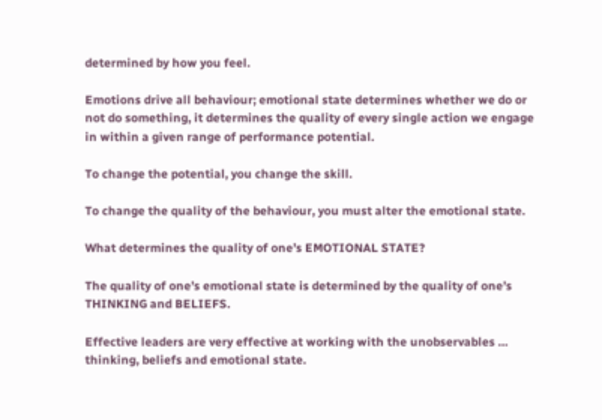determined by how you feel.

Emotions drive all behaviour; emotional state determines whether we do or not do something, it determines the quality of every single action we engage in within a given range of performance potential.

To change the potential, you change the skill.

To change the quality of the behaviour, you must alter the emotional state.

What determines the quality of one’s EMOTIONAL STATE?

The quality of one’s emotional state is determined by the quality of one’s THINKING and BELIEFS.

Effective leaders are very effective at working with the unobservables … thinking, beliefs and emotional state.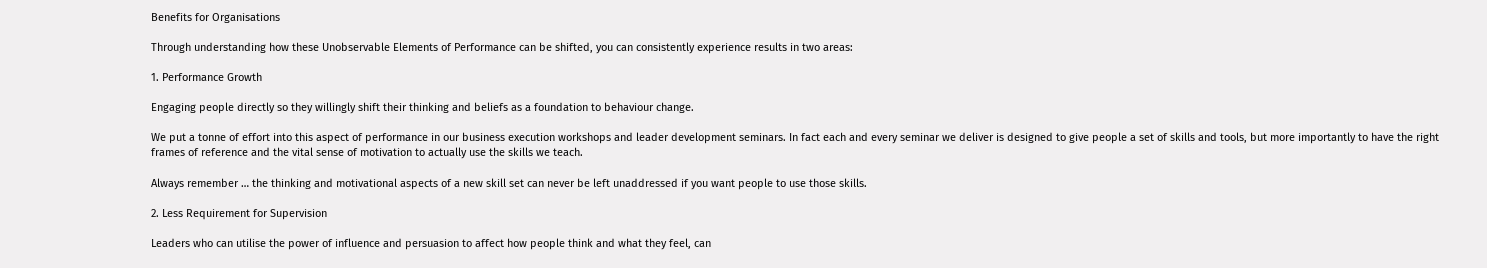Benefits for Organisations

Through understanding how these Unobservable Elements of Performance can be shifted, you can consistently experience results in two areas:

1. Performance Growth

Engaging people directly so they willingly shift their thinking and beliefs as a foundation to behaviour change.

We put a tonne of effort into this aspect of performance in our business execution workshops and leader development seminars. In fact each and every seminar we deliver is designed to give people a set of skills and tools, but more importantly to have the right frames of reference and the vital sense of motivation to actually use the skills we teach.

Always remember … the thinking and motivational aspects of a new skill set can never be left unaddressed if you want people to use those skills.

2. Less Requirement for Supervision

Leaders who can utilise the power of influence and persuasion to affect how people think and what they feel, can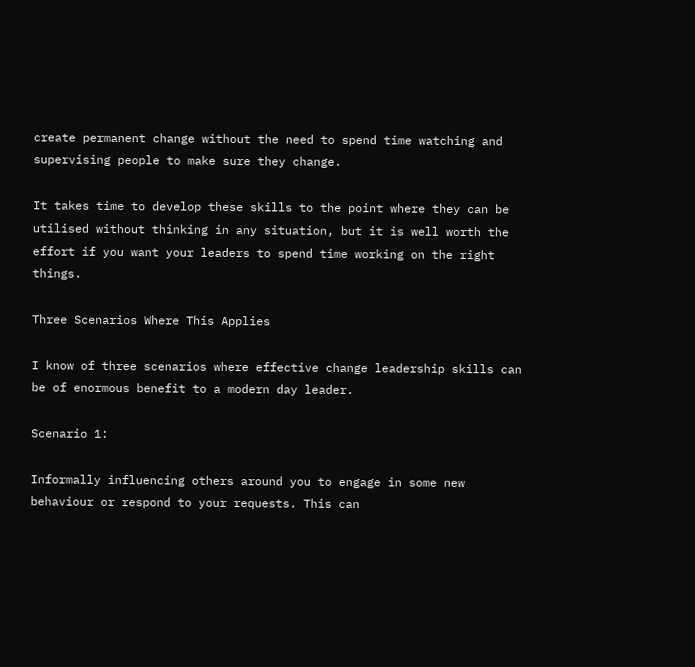create permanent change without the need to spend time watching and supervising people to make sure they change.

It takes time to develop these skills to the point where they can be utilised without thinking in any situation, but it is well worth the effort if you want your leaders to spend time working on the right things.

Three Scenarios Where This Applies

I know of three scenarios where effective change leadership skills can be of enormous benefit to a modern day leader.

Scenario 1:

Informally influencing others around you to engage in some new behaviour or respond to your requests. This can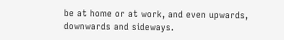be at home or at work, and even upwards, downwards and sideways.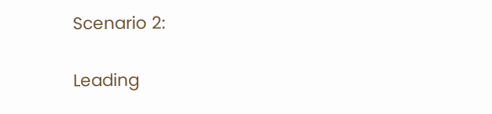Scenario 2:

Leading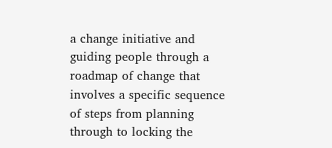a change initiative and guiding people through a roadmap of change that involves a specific sequence of steps from planning through to locking the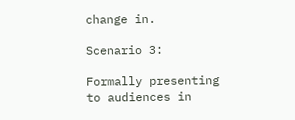change in.

Scenario 3:

Formally presenting to audiences in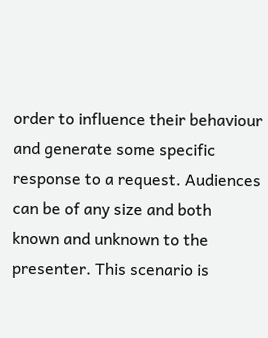order to influence their behaviour and generate some specific response to a request. Audiences can be of any size and both known and unknown to the presenter. This scenario is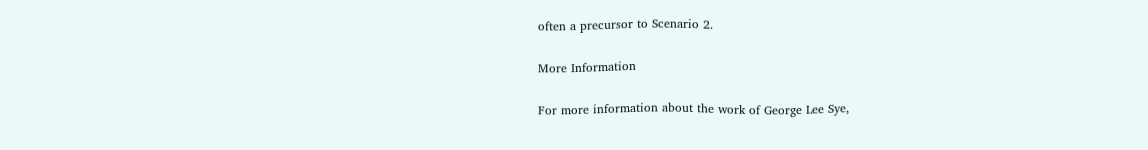often a precursor to Scenario 2.

More Information

For more information about the work of George Lee Sye,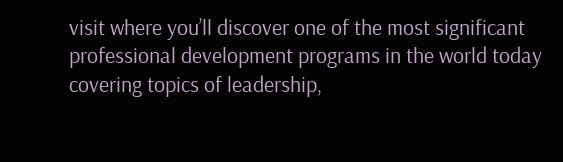visit where you’ll discover one of the most significant professional development programs in the world today covering topics of leadership,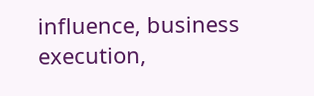influence, business execution,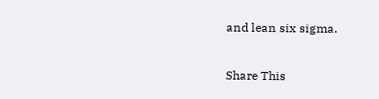and lean six sigma.

Share This